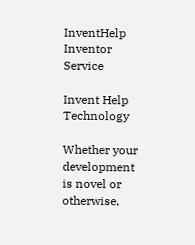InventHelp Inventor Service

Invent Help Technology

Whether your development is novel or otherwise,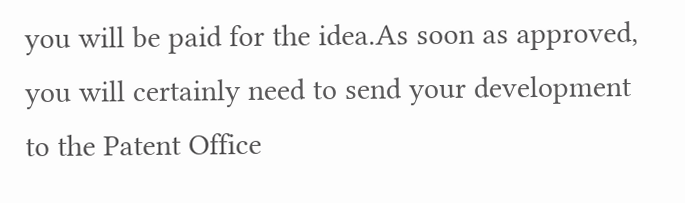you will be paid for the idea.As soon as approved, you will certainly need to send your development to the Patent Office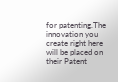for patenting.The innovation you create right here will be placed on their Patent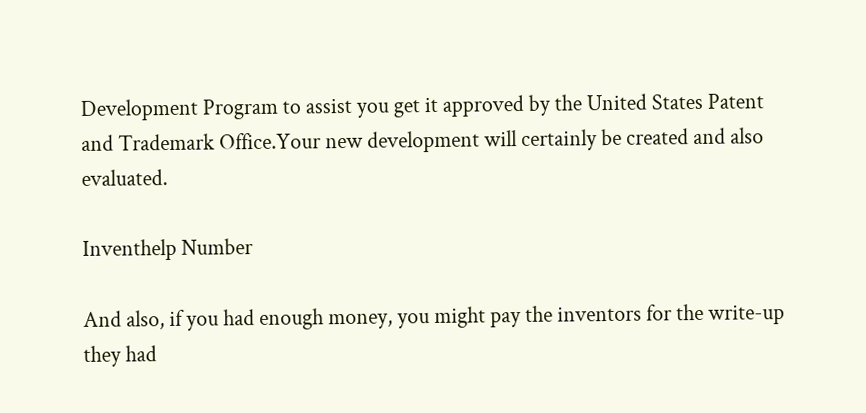Development Program to assist you get it approved by the United States Patent and Trademark Office.Your new development will certainly be created and also evaluated.

Inventhelp Number

And also, if you had enough money, you might pay the inventors for the write-up they had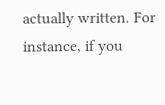actually written. For instance, if you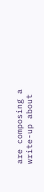are composing a write-up about